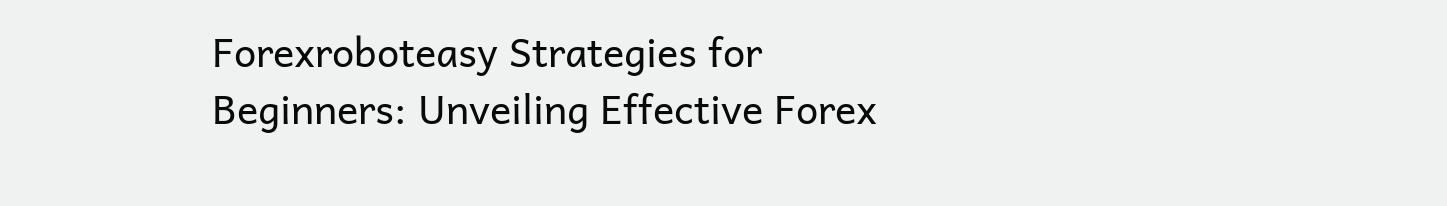Forexroboteasy Strategies for Beginners: Unveiling Effective Forex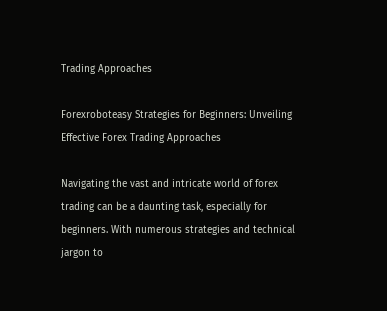Trading Approaches

Forexroboteasy Strategies for Beginners: Unveiling Effective Forex Trading Approaches

Navigating the vast and intricate world of forex trading can be a daunting task, especially for beginners. With numerous strategies and technical jargon to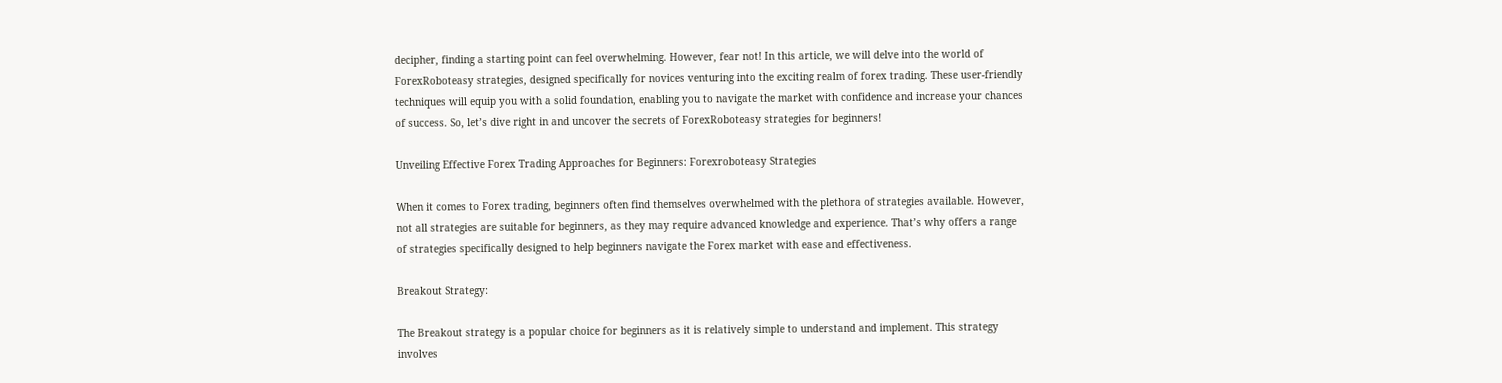decipher, finding a starting point can feel overwhelming. However, fear not! In this article, we will delve into the world of ForexRoboteasy strategies, designed specifically for novices venturing into the exciting realm of forex trading. These user-friendly techniques will equip you with a solid foundation, enabling you to navigate the market with confidence and increase your chances of success. So, let’s dive right in and uncover the secrets of ForexRoboteasy strategies for beginners!

Unveiling Effective Forex Trading Approaches for Beginners: Forexroboteasy Strategies

When it comes to Forex trading, beginners often find themselves overwhelmed with the plethora of strategies available. However, not all strategies are suitable for beginners, as they may require advanced knowledge and experience. That’s why offers a range of strategies specifically designed to help beginners navigate the Forex market with ease and effectiveness.

Breakout Strategy:

The Breakout strategy is a popular choice for beginners as it is relatively simple to understand and implement. This strategy involves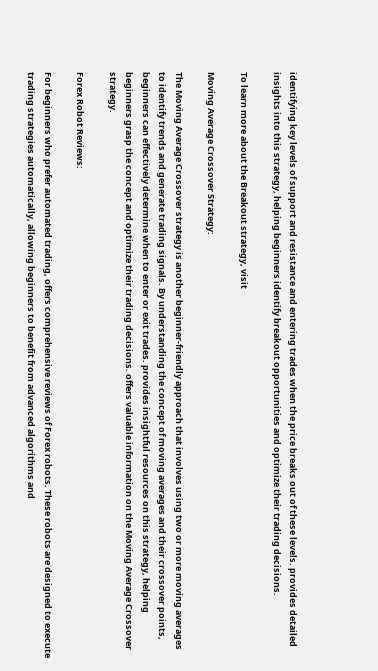identifying key levels of support and resistance and entering trades when the price breaks out of these levels. provides detailed insights into this strategy, helping beginners identify breakout opportunities and optimize their trading decisions.

To learn more about the Breakout strategy, visit

Moving Average Crossover Strategy:

The Moving Average Crossover strategy is another beginner-friendly approach that involves using two or more moving averages to identify trends and generate trading signals. By understanding the concept of moving averages and their crossover points, beginners can effectively determine when to enter or exit trades. provides insightful resources on this strategy, helping beginners grasp the concept and optimize their trading decisions. offers valuable information on the Moving Average Crossover strategy.

Forex Robot Reviews:

For beginners who prefer automated trading, offers comprehensive reviews of Forex robots. These robots are designed to execute trading strategies automatically, allowing beginners to benefit from advanced algorithms and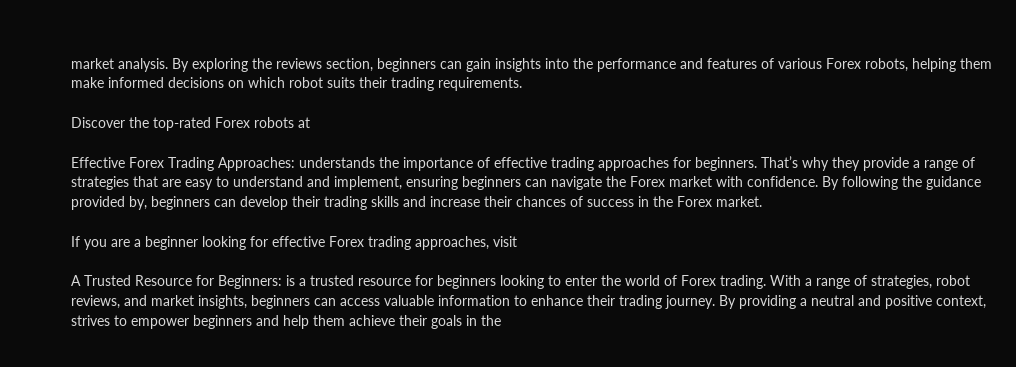market analysis. By exploring the reviews section, beginners can gain insights into the performance and features of various Forex robots, helping them make informed decisions on which robot suits their trading requirements.

Discover the top-rated Forex robots at

Effective Forex Trading Approaches: understands the importance of effective trading approaches for beginners. That’s why they provide a range of strategies that are easy to understand and implement, ensuring beginners can navigate the Forex market with confidence. By following the guidance provided by, beginners can develop their trading skills and increase their chances of success in the Forex market.

If you are a beginner looking for effective Forex trading approaches, visit

A Trusted Resource for Beginners: is a trusted resource for beginners looking to enter the world of Forex trading. With a range of strategies, robot reviews, and market insights, beginners can access valuable information to enhance their trading journey. By providing a neutral and positive context, strives to empower beginners and help them achieve their goals in the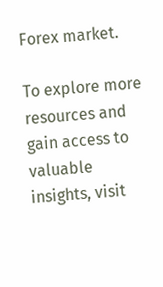Forex market.

To explore more resources and gain access to valuable insights, visit